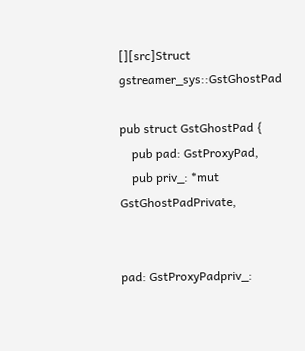[][src]Struct gstreamer_sys::GstGhostPad

pub struct GstGhostPad {
    pub pad: GstProxyPad,
    pub priv_: *mut GstGhostPadPrivate,


pad: GstProxyPadpriv_: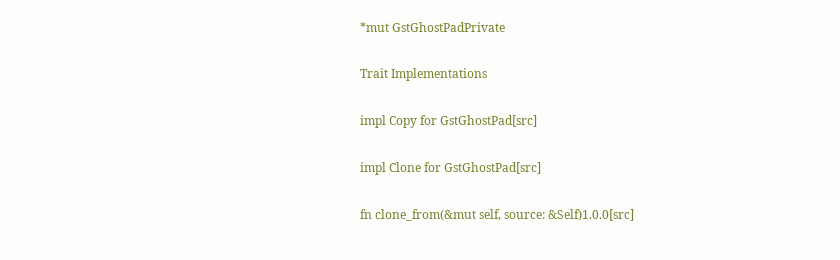*mut GstGhostPadPrivate

Trait Implementations

impl Copy for GstGhostPad[src]

impl Clone for GstGhostPad[src]

fn clone_from(&mut self, source: &Self)1.0.0[src]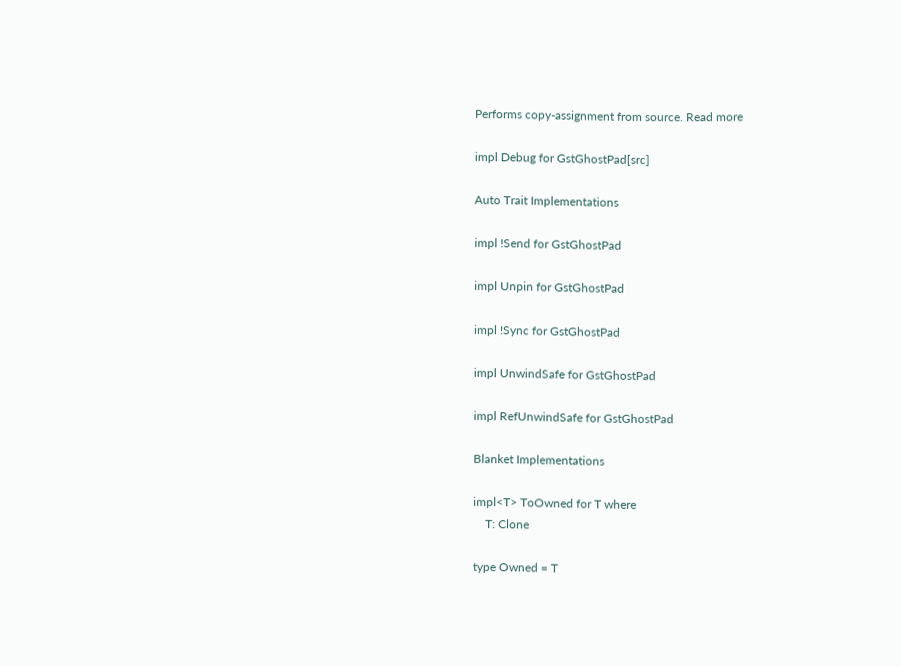Performs copy-assignment from source. Read more

impl Debug for GstGhostPad[src]

Auto Trait Implementations

impl !Send for GstGhostPad

impl Unpin for GstGhostPad

impl !Sync for GstGhostPad

impl UnwindSafe for GstGhostPad

impl RefUnwindSafe for GstGhostPad

Blanket Implementations

impl<T> ToOwned for T where
    T: Clone

type Owned = T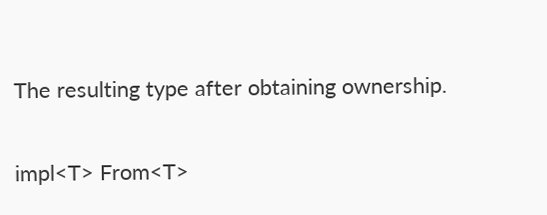The resulting type after obtaining ownership.

impl<T> From<T>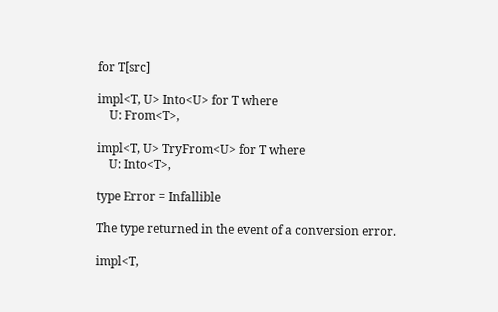for T[src]

impl<T, U> Into<U> for T where
    U: From<T>,

impl<T, U> TryFrom<U> for T where
    U: Into<T>,

type Error = Infallible

The type returned in the event of a conversion error.

impl<T,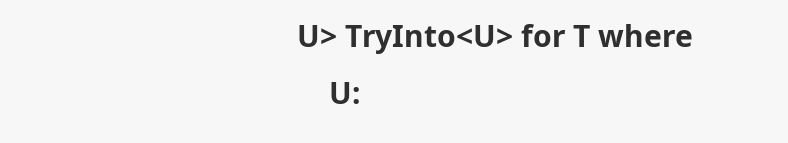U> TryInto<U> for T where
    U: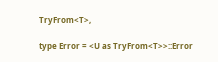TryFrom<T>,

type Error = <U as TryFrom<T>>::Error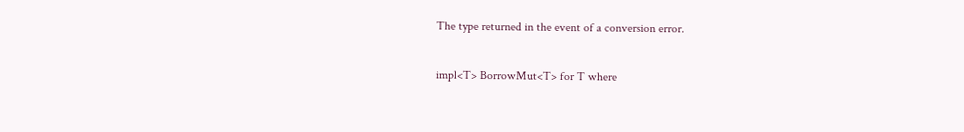The type returned in the event of a conversion error.

impl<T> BorrowMut<T> for T where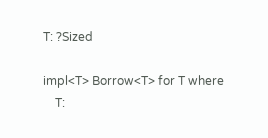T: ?Sized

impl<T> Borrow<T> for T where
    T: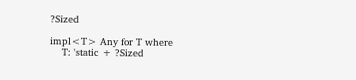?Sized

impl<T> Any for T where
    T: 'static + ?Sized